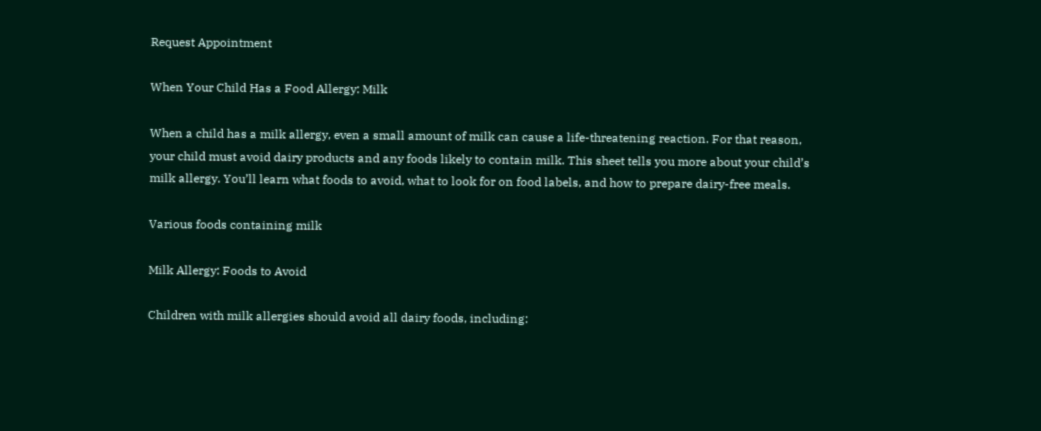Request Appointment

When Your Child Has a Food Allergy: Milk

When a child has a milk allergy, even a small amount of milk can cause a life-threatening reaction. For that reason, your child must avoid dairy products and any foods likely to contain milk. This sheet tells you more about your child’s milk allergy. You’ll learn what foods to avoid, what to look for on food labels, and how to prepare dairy-free meals.

Various foods containing milk

Milk Allergy: Foods to Avoid

Children with milk allergies should avoid all dairy foods, including: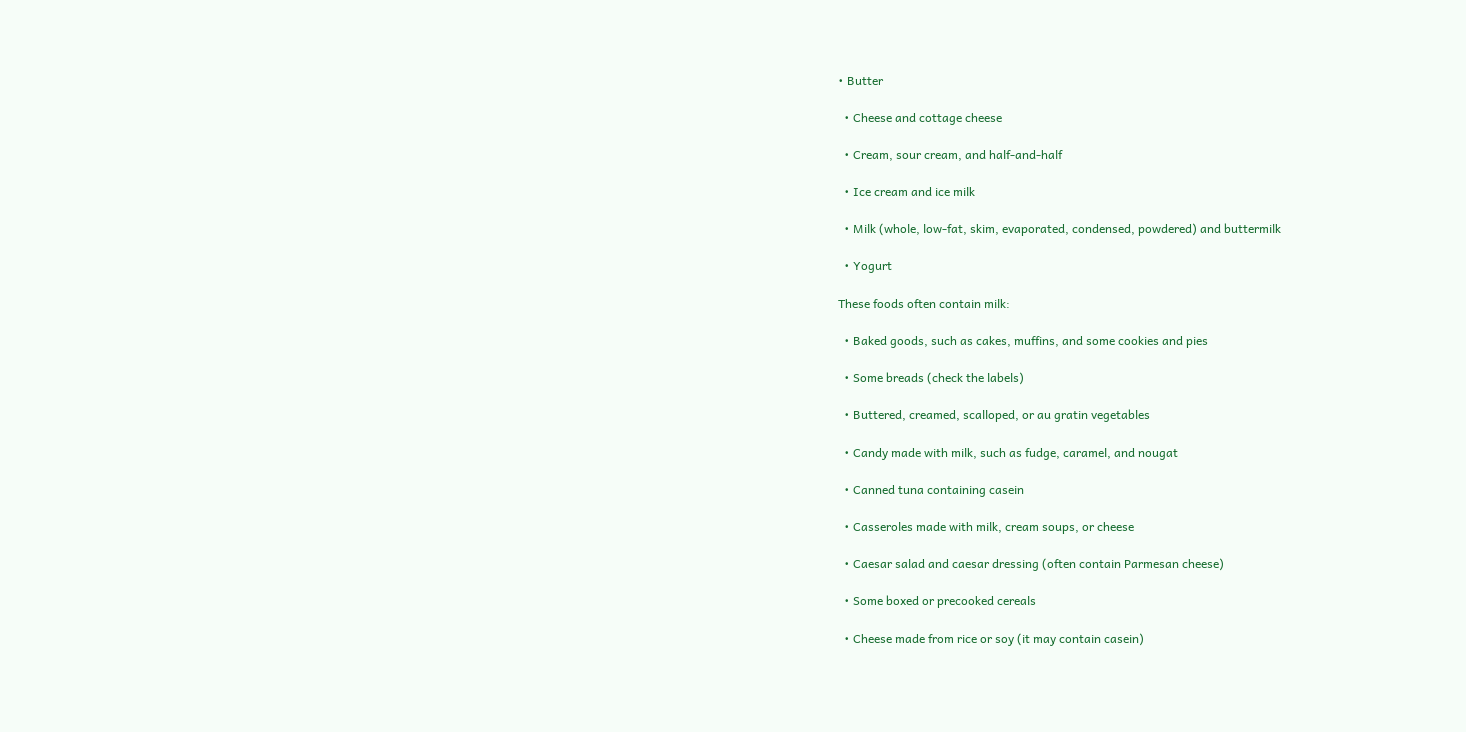• Butter

  • Cheese and cottage cheese

  • Cream, sour cream, and half-and-half

  • Ice cream and ice milk

  • Milk (whole, low-fat, skim, evaporated, condensed, powdered) and buttermilk

  • Yogurt

These foods often contain milk:

  • Baked goods, such as cakes, muffins, and some cookies and pies

  • Some breads (check the labels)

  • Buttered, creamed, scalloped, or au gratin vegetables

  • Candy made with milk, such as fudge, caramel, and nougat

  • Canned tuna containing casein

  • Casseroles made with milk, cream soups, or cheese

  • Caesar salad and caesar dressing (often contain Parmesan cheese)

  • Some boxed or precooked cereals

  • Cheese made from rice or soy (it may contain casein)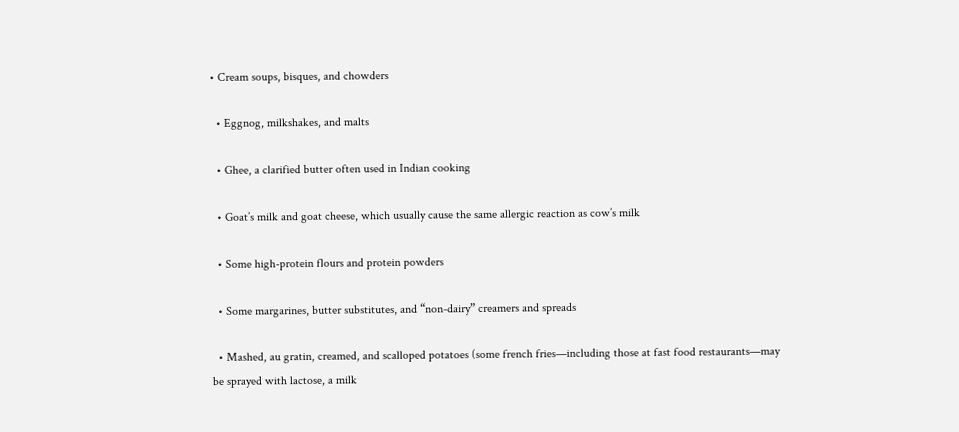• Cream soups, bisques, and chowders

  • Eggnog, milkshakes, and malts

  • Ghee, a clarified butter often used in Indian cooking

  • Goat’s milk and goat cheese, which usually cause the same allergic reaction as cow’s milk

  • Some high-protein flours and protein powders

  • Some margarines, butter substitutes, and “non-dairy” creamers and spreads

  • Mashed, au gratin, creamed, and scalloped potatoes (some french fries—including those at fast food restaurants—may be sprayed with lactose, a milk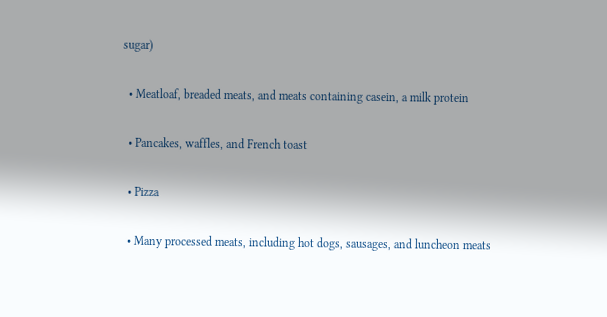sugar)

  • Meatloaf, breaded meats, and meats containing casein, a milk protein

  • Pancakes, waffles, and French toast

  • Pizza

  • Many processed meats, including hot dogs, sausages, and luncheon meats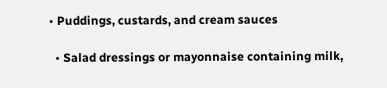• Puddings, custards, and cream sauces

  • Salad dressings or mayonnaise containing milk,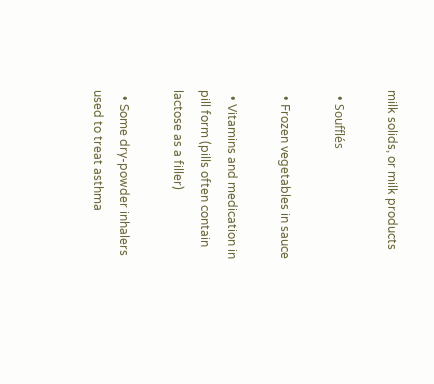milk solids, or milk products

  • Soufflés

  • Frozen vegetables in sauce

  • Vitamins and medication in pill form (pills often contain lactose as a filler)

  • Some dry-powder inhalers used to treat asthma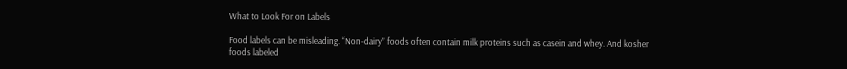What to Look For on Labels

Food labels can be misleading. “Non-dairy” foods often contain milk proteins such as casein and whey. And kosher foods labeled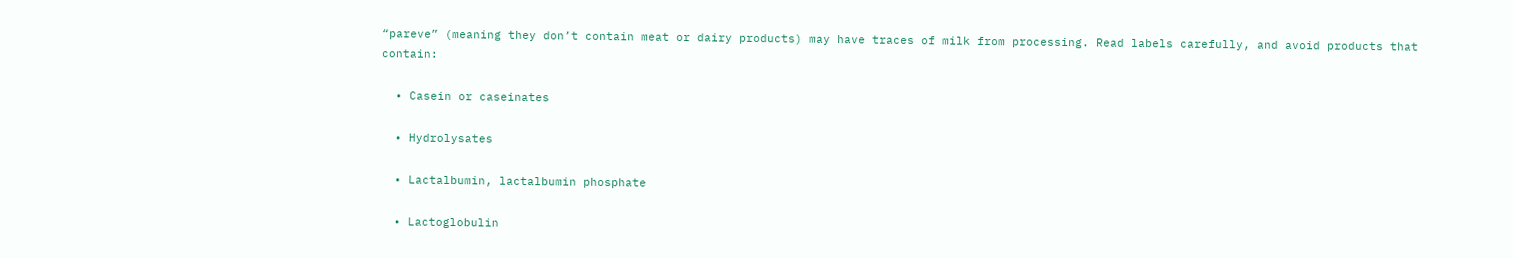“pareve” (meaning they don’t contain meat or dairy products) may have traces of milk from processing. Read labels carefully, and avoid products that contain:

  • Casein or caseinates

  • Hydrolysates

  • Lactalbumin, lactalbumin phosphate

  • Lactoglobulin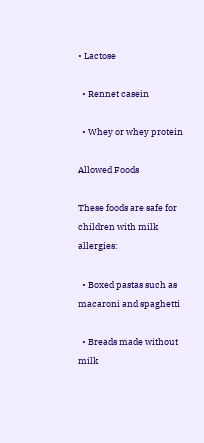• Lactose

  • Rennet casein

  • Whey or whey protein

Allowed Foods

These foods are safe for children with milk allergies:

  • Boxed pastas such as macaroni and spaghetti

  • Breads made without milk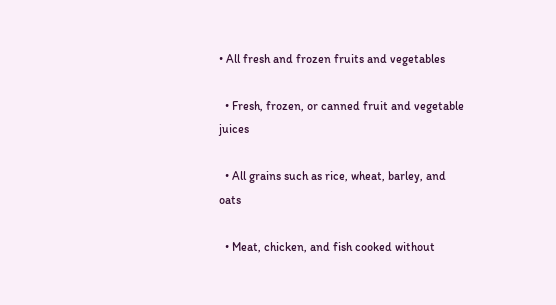• All fresh and frozen fruits and vegetables

  • Fresh, frozen, or canned fruit and vegetable juices

  • All grains such as rice, wheat, barley, and oats

  • Meat, chicken, and fish cooked without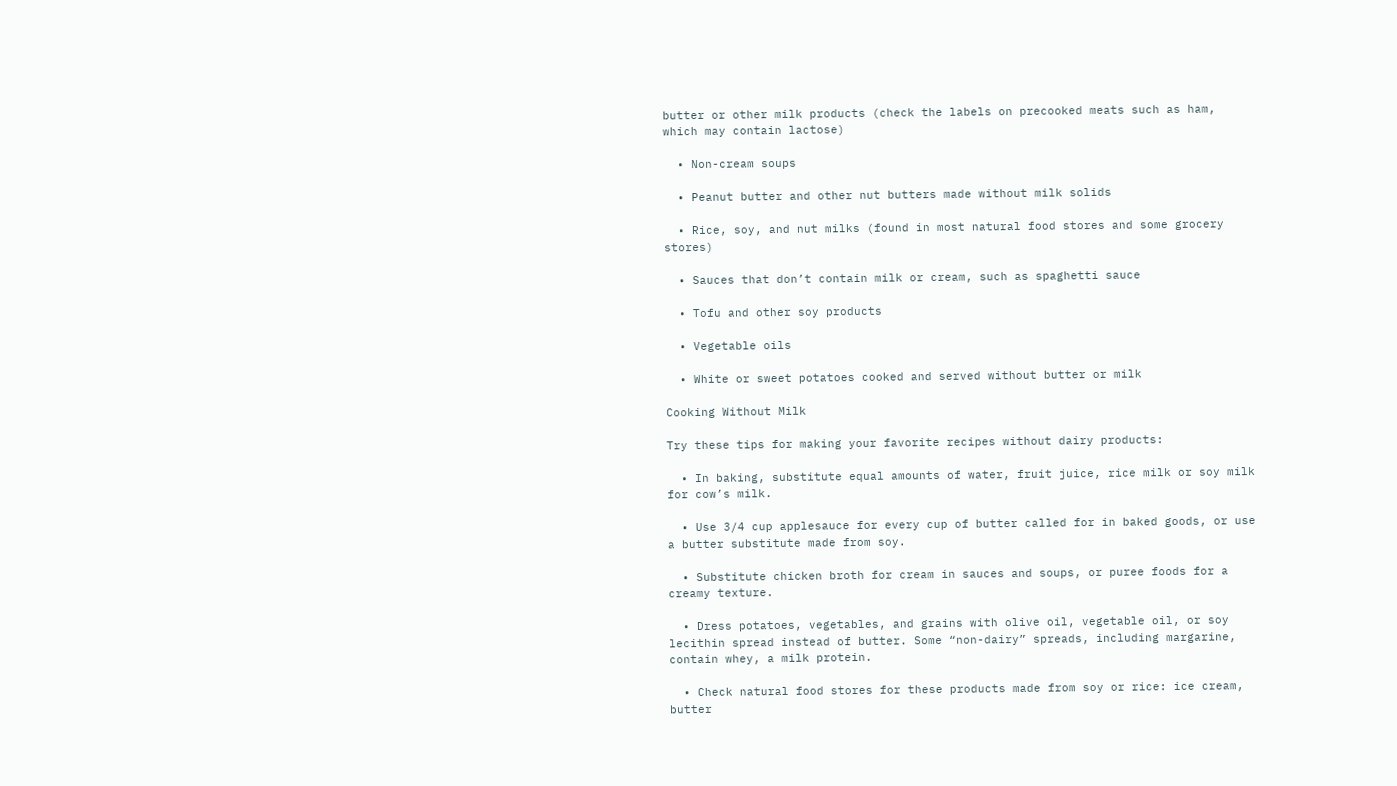butter or other milk products (check the labels on precooked meats such as ham, which may contain lactose)

  • Non-cream soups

  • Peanut butter and other nut butters made without milk solids

  • Rice, soy, and nut milks (found in most natural food stores and some grocery stores)

  • Sauces that don’t contain milk or cream, such as spaghetti sauce

  • Tofu and other soy products

  • Vegetable oils

  • White or sweet potatoes cooked and served without butter or milk

Cooking Without Milk

Try these tips for making your favorite recipes without dairy products:

  • In baking, substitute equal amounts of water, fruit juice, rice milk or soy milk for cow’s milk.

  • Use 3/4 cup applesauce for every cup of butter called for in baked goods, or use a butter substitute made from soy.

  • Substitute chicken broth for cream in sauces and soups, or puree foods for a creamy texture.

  • Dress potatoes, vegetables, and grains with olive oil, vegetable oil, or soy lecithin spread instead of butter. Some “non-dairy” spreads, including margarine, contain whey, a milk protein.

  • Check natural food stores for these products made from soy or rice: ice cream, butter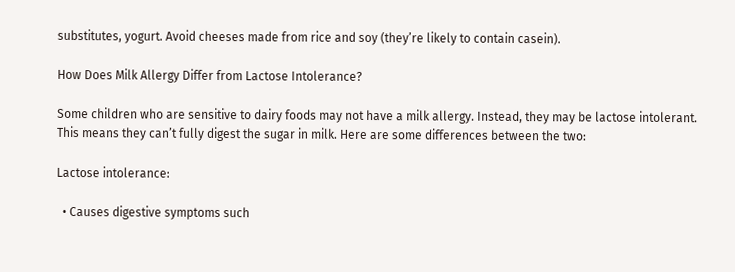substitutes, yogurt. Avoid cheeses made from rice and soy (they’re likely to contain casein).

How Does Milk Allergy Differ from Lactose Intolerance?

Some children who are sensitive to dairy foods may not have a milk allergy. Instead, they may be lactose intolerant. This means they can’t fully digest the sugar in milk. Here are some differences between the two:

Lactose intolerance:

  • Causes digestive symptoms such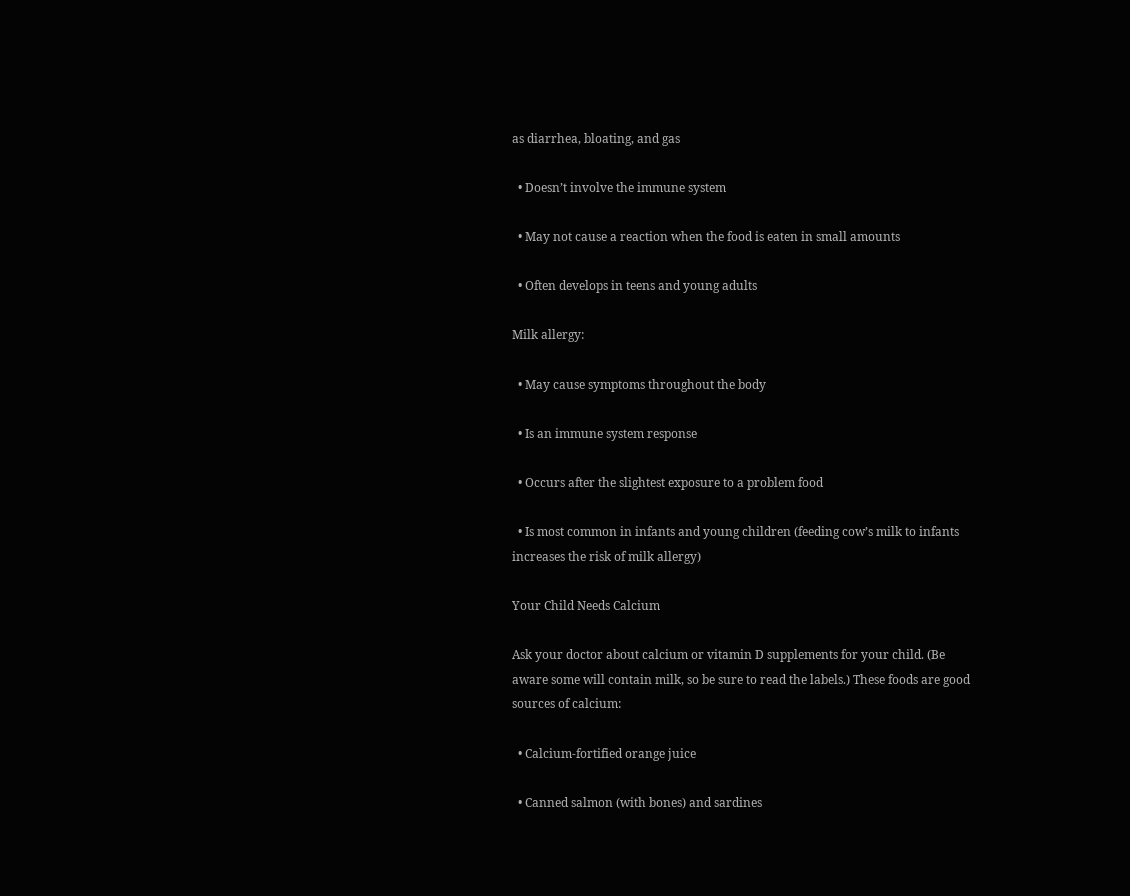as diarrhea, bloating, and gas

  • Doesn’t involve the immune system

  • May not cause a reaction when the food is eaten in small amounts

  • Often develops in teens and young adults

Milk allergy:

  • May cause symptoms throughout the body

  • Is an immune system response

  • Occurs after the slightest exposure to a problem food

  • Is most common in infants and young children (feeding cow’s milk to infants increases the risk of milk allergy)

Your Child Needs Calcium

Ask your doctor about calcium or vitamin D supplements for your child. (Be aware some will contain milk, so be sure to read the labels.) These foods are good sources of calcium:

  • Calcium-fortified orange juice

  • Canned salmon (with bones) and sardines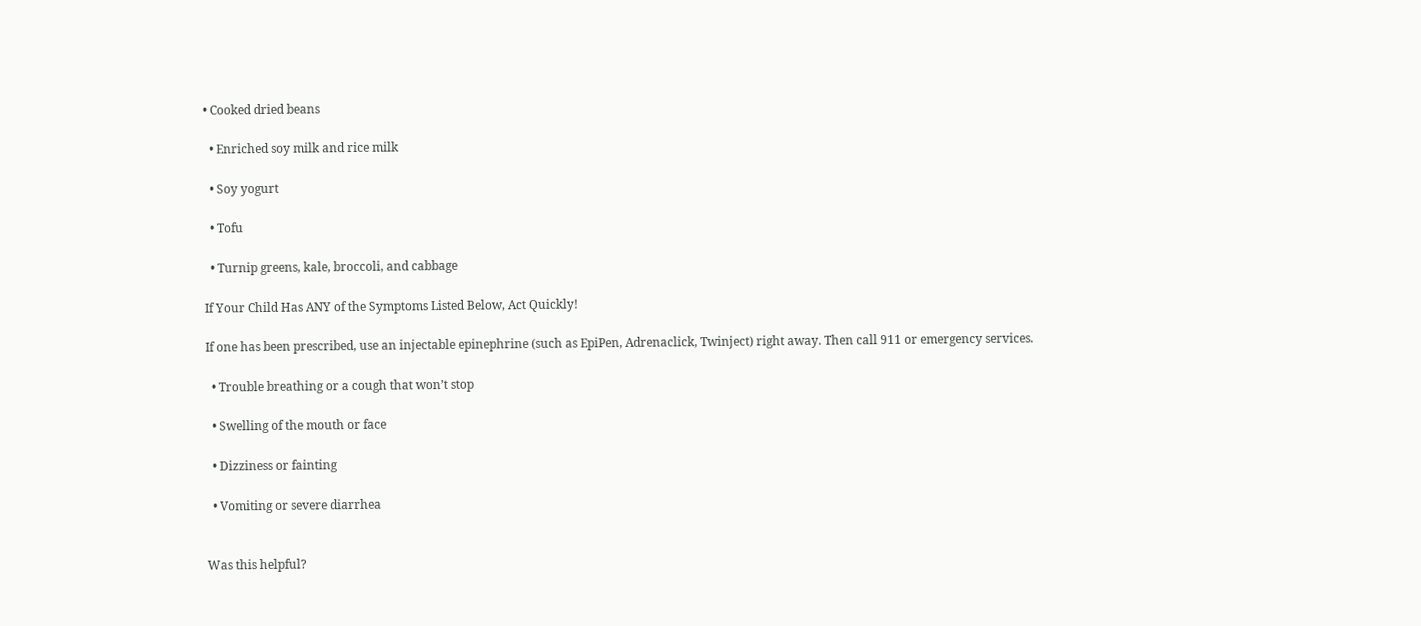• Cooked dried beans

  • Enriched soy milk and rice milk

  • Soy yogurt

  • Tofu

  • Turnip greens, kale, broccoli, and cabbage

If Your Child Has ANY of the Symptoms Listed Below, Act Quickly!

If one has been prescribed, use an injectable epinephrine (such as EpiPen, Adrenaclick, Twinject) right away. Then call 911 or emergency services.

  • Trouble breathing or a cough that won’t stop

  • Swelling of the mouth or face

  • Dizziness or fainting

  • Vomiting or severe diarrhea


Was this helpful?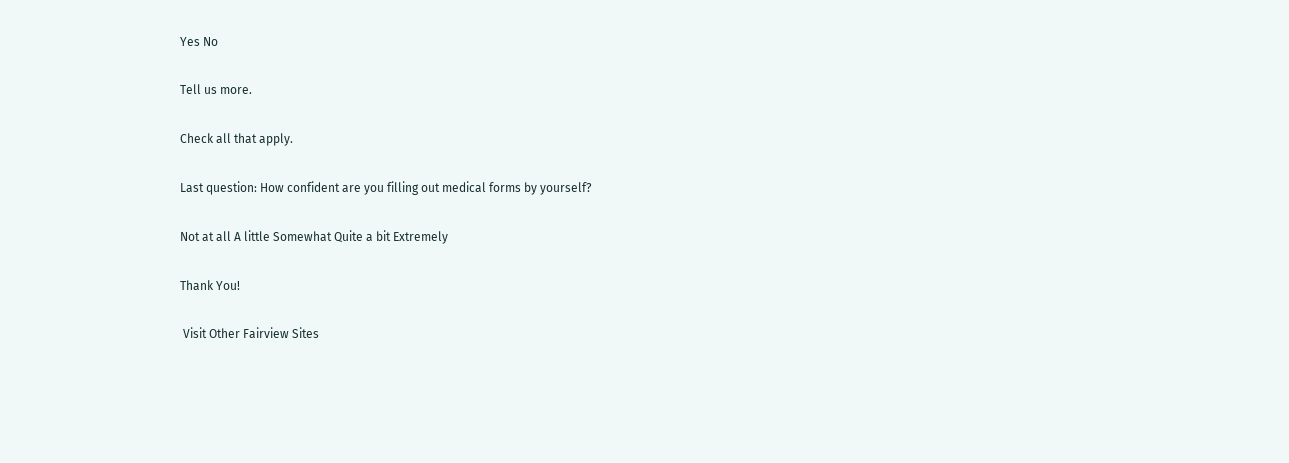Yes No

Tell us more.

Check all that apply.

Last question: How confident are you filling out medical forms by yourself?

Not at all A little Somewhat Quite a bit Extremely

Thank You!

 Visit Other Fairview Sites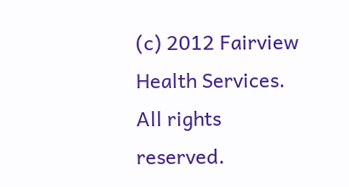(c) 2012 Fairview Health Services. All rights reserved.